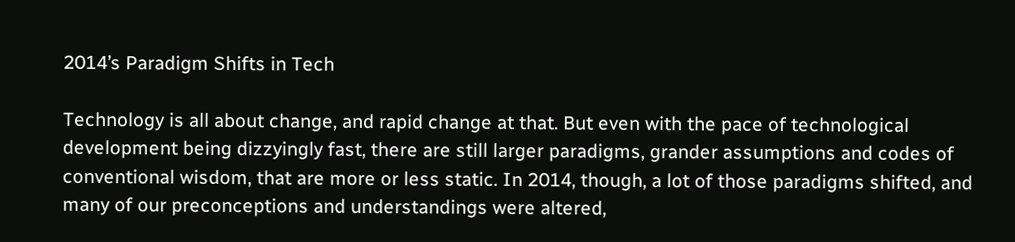2014’s Paradigm Shifts in Tech

Technology is all about change, and rapid change at that. But even with the pace of technological development being dizzyingly fast, there are still larger paradigms, grander assumptions and codes of conventional wisdom, that are more or less static. In 2014, though, a lot of those paradigms shifted, and many of our preconceptions and understandings were altered,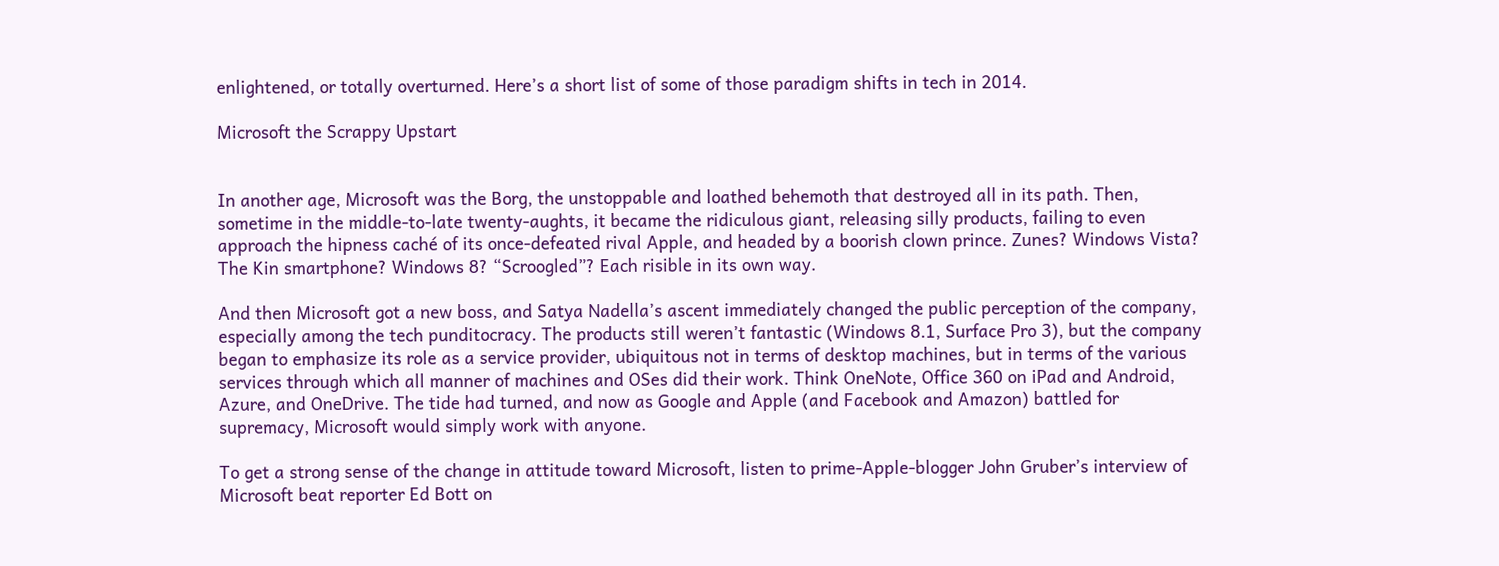enlightened, or totally overturned. Here’s a short list of some of those paradigm shifts in tech in 2014.

Microsoft the Scrappy Upstart


In another age, Microsoft was the Borg, the unstoppable and loathed behemoth that destroyed all in its path. Then, sometime in the middle-to-late twenty-aughts, it became the ridiculous giant, releasing silly products, failing to even approach the hipness caché of its once-defeated rival Apple, and headed by a boorish clown prince. Zunes? Windows Vista? The Kin smartphone? Windows 8? “Scroogled”? Each risible in its own way.

And then Microsoft got a new boss, and Satya Nadella’s ascent immediately changed the public perception of the company, especially among the tech punditocracy. The products still weren’t fantastic (Windows 8.1, Surface Pro 3), but the company began to emphasize its role as a service provider, ubiquitous not in terms of desktop machines, but in terms of the various services through which all manner of machines and OSes did their work. Think OneNote, Office 360 on iPad and Android, Azure, and OneDrive. The tide had turned, and now as Google and Apple (and Facebook and Amazon) battled for supremacy, Microsoft would simply work with anyone.

To get a strong sense of the change in attitude toward Microsoft, listen to prime-Apple-blogger John Gruber’s interview of Microsoft beat reporter Ed Bott on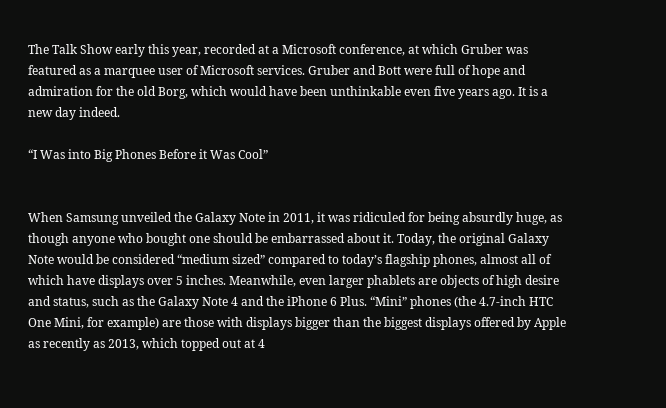The Talk Show early this year, recorded at a Microsoft conference, at which Gruber was featured as a marquee user of Microsoft services. Gruber and Bott were full of hope and admiration for the old Borg, which would have been unthinkable even five years ago. It is a new day indeed.

“I Was into Big Phones Before it Was Cool”


When Samsung unveiled the Galaxy Note in 2011, it was ridiculed for being absurdly huge, as though anyone who bought one should be embarrassed about it. Today, the original Galaxy Note would be considered “medium sized” compared to today’s flagship phones, almost all of which have displays over 5 inches. Meanwhile, even larger phablets are objects of high desire and status, such as the Galaxy Note 4 and the iPhone 6 Plus. “Mini” phones (the 4.7-inch HTC One Mini, for example) are those with displays bigger than the biggest displays offered by Apple as recently as 2013, which topped out at 4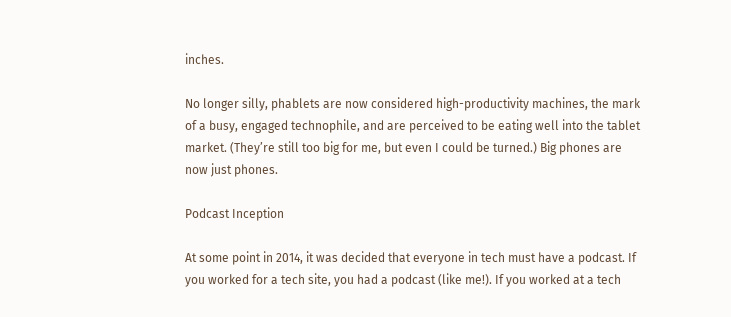inches.

No longer silly, phablets are now considered high-productivity machines, the mark of a busy, engaged technophile, and are perceived to be eating well into the tablet market. (They’re still too big for me, but even I could be turned.) Big phones are now just phones.

Podcast Inception

At some point in 2014, it was decided that everyone in tech must have a podcast. If you worked for a tech site, you had a podcast (like me!). If you worked at a tech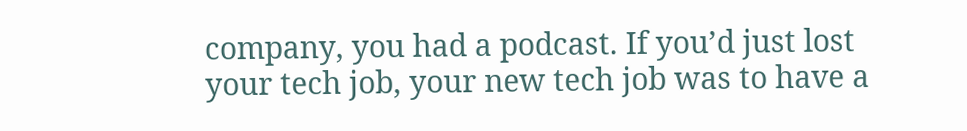company, you had a podcast. If you’d just lost your tech job, your new tech job was to have a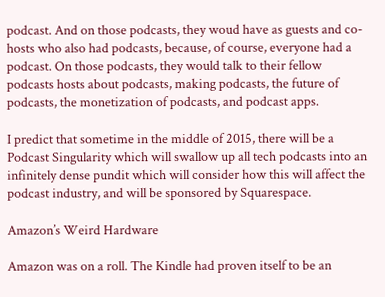podcast. And on those podcasts, they woud have as guests and co-hosts who also had podcasts, because, of course, everyone had a podcast. On those podcasts, they would talk to their fellow podcasts hosts about podcasts, making podcasts, the future of podcasts, the monetization of podcasts, and podcast apps.

I predict that sometime in the middle of 2015, there will be a Podcast Singularity which will swallow up all tech podcasts into an infinitely dense pundit which will consider how this will affect the podcast industry, and will be sponsored by Squarespace.

Amazon’s Weird Hardware

Amazon was on a roll. The Kindle had proven itself to be an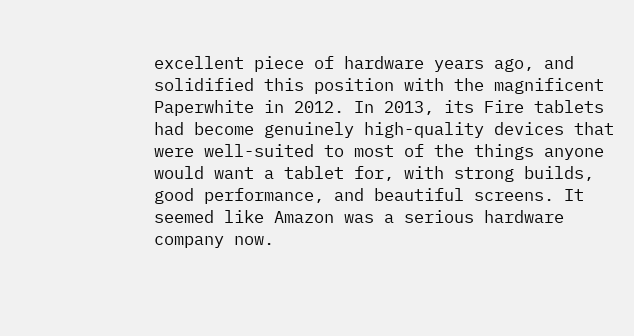excellent piece of hardware years ago, and solidified this position with the magnificent Paperwhite in 2012. In 2013, its Fire tablets had become genuinely high-quality devices that were well-suited to most of the things anyone would want a tablet for, with strong builds, good performance, and beautiful screens. It seemed like Amazon was a serious hardware company now.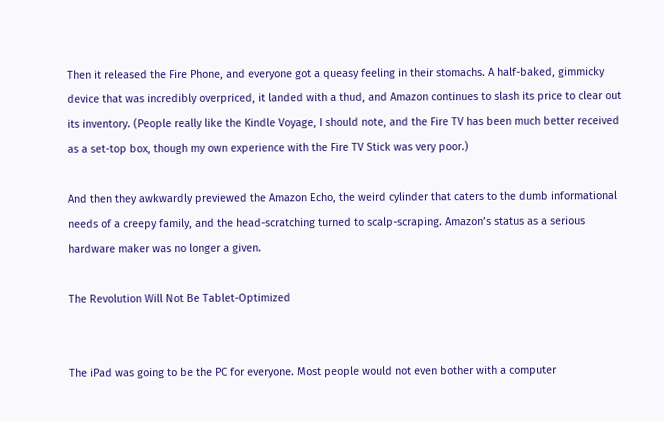Then it released the Fire Phone, and everyone got a queasy feeling in their stomachs. A half-baked, gimmicky device that was incredibly overpriced, it landed with a thud, and Amazon continues to slash its price to clear out its inventory. (People really like the Kindle Voyage, I should note, and the Fire TV has been much better received as a set-top box, though my own experience with the Fire TV Stick was very poor.)

And then they awkwardly previewed the Amazon Echo, the weird cylinder that caters to the dumb informational needs of a creepy family, and the head-scratching turned to scalp-scraping. Amazon’s status as a serious hardware maker was no longer a given.

The Revolution Will Not Be Tablet-Optimized


The iPad was going to be the PC for everyone. Most people would not even bother with a computer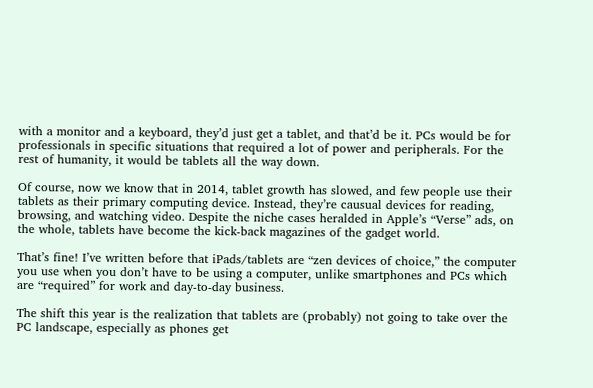with a monitor and a keyboard, they’d just get a tablet, and that’d be it. PCs would be for professionals in specific situations that required a lot of power and peripherals. For the rest of humanity, it would be tablets all the way down.

Of course, now we know that in 2014, tablet growth has slowed, and few people use their tablets as their primary computing device. Instead, they’re causual devices for reading, browsing, and watching video. Despite the niche cases heralded in Apple’s “Verse” ads, on the whole, tablets have become the kick-back magazines of the gadget world.

That’s fine! I’ve written before that iPads/tablets are “zen devices of choice,” the computer you use when you don’t have to be using a computer, unlike smartphones and PCs which are “required” for work and day-to-day business.

The shift this year is the realization that tablets are (probably) not going to take over the PC landscape, especially as phones get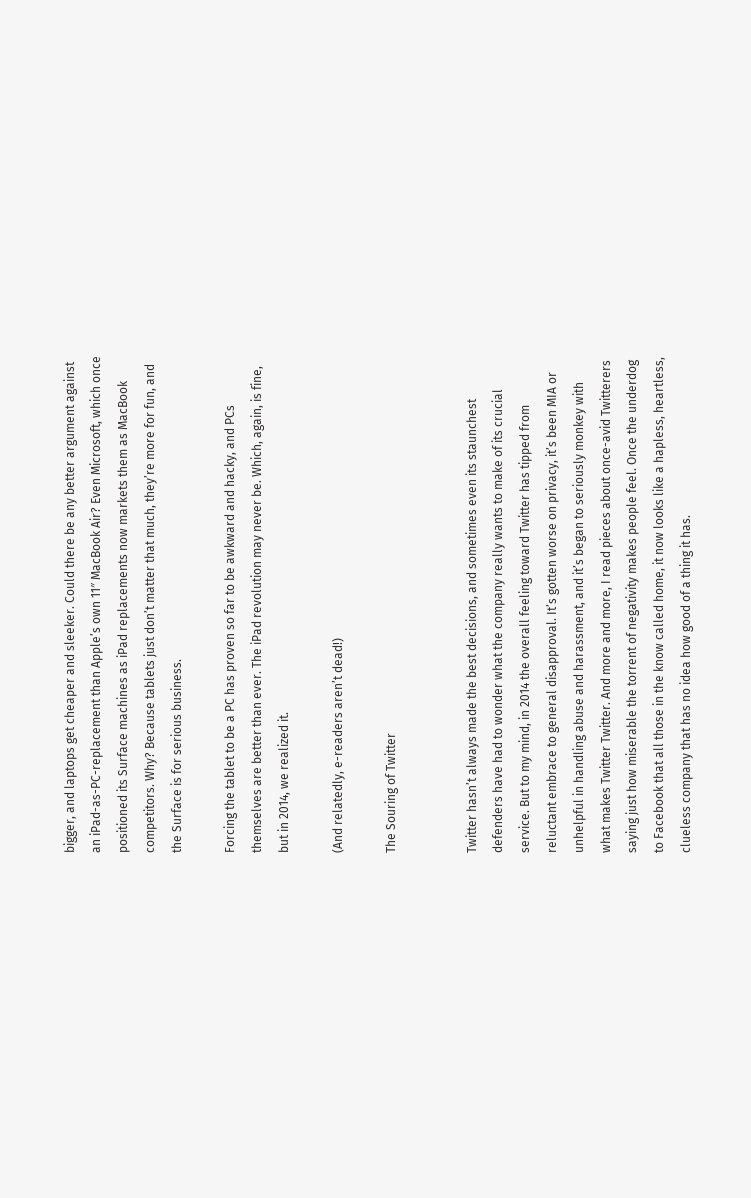bigger, and laptops get cheaper and sleeker. Could there be any better argument against an iPad-as-PC-replacement than Apple’s own 11″ MacBook Air? Even Microsoft, which once positioned its Surface machines as iPad replacements now markets them as MacBook competitors. Why? Because tablets just don’t matter that much, they’re more for fun, and the Surface is for serious business.

Forcing the tablet to be a PC has proven so far to be awkward and hacky, and PCs themselves are better than ever. The iPad revolution may never be. Which, again, is fine, but in 2014, we realized it.

(And relatedly, e-readers aren’t dead!)

The Souring of Twitter


Twitter hasn’t always made the best decisions, and sometimes even its staunchest defenders have had to wonder what the company really wants to make of its crucial service. But to my mind, in 2014 the overall feeling toward Twitter has tipped from reluctant embrace to general disapproval. It’s gotten worse on privacy, it’s been MIA or unhelpful in handling abuse and harassment, and it’s began to seriously monkey with what makes Twitter Twitter. And more and more, I read pieces about once-avid Twitterers saying just how miserable the torrent of negativity makes people feel. Once the underdog to Facebook that all those in the know called home, it now looks like a hapless, heartless, clueless company that has no idea how good of a thing it has.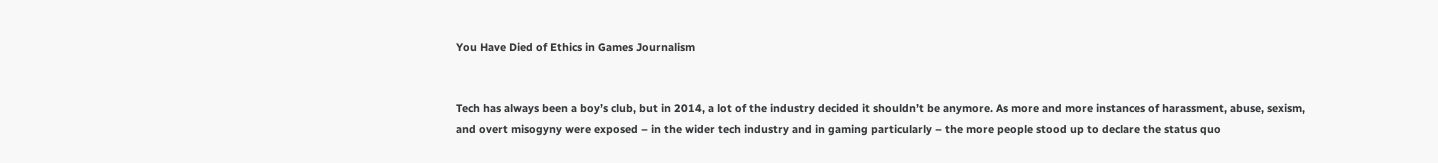You Have Died of Ethics in Games Journalism


Tech has always been a boy’s club, but in 2014, a lot of the industry decided it shouldn’t be anymore. As more and more instances of harassment, abuse, sexism, and overt misogyny were exposed – in the wider tech industry and in gaming particularly – the more people stood up to declare the status quo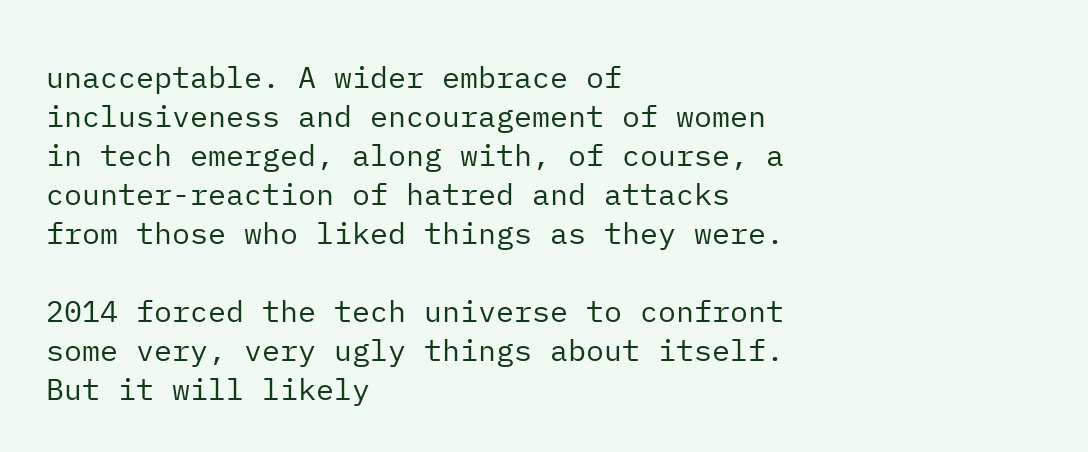unacceptable. A wider embrace of inclusiveness and encouragement of women in tech emerged, along with, of course, a counter-reaction of hatred and attacks from those who liked things as they were.

2014 forced the tech universe to confront some very, very ugly things about itself. But it will likely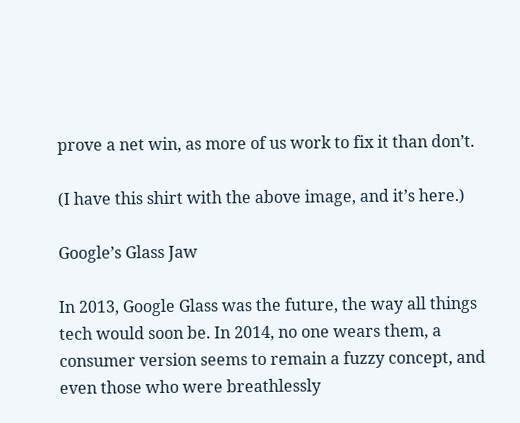prove a net win, as more of us work to fix it than don’t.

(I have this shirt with the above image, and it’s here.)

Google’s Glass Jaw

In 2013, Google Glass was the future, the way all things tech would soon be. In 2014, no one wears them, a consumer version seems to remain a fuzzy concept, and even those who were breathlessly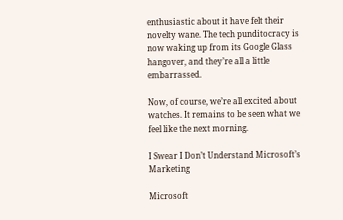enthusiastic about it have felt their novelty wane. The tech punditocracy is now waking up from its Google Glass hangover, and they’re all a little embarrassed.

Now, of course, we’re all excited about watches. It remains to be seen what we feel like the next morning.

I Swear I Don’t Understand Microsoft’s Marketing

Microsoft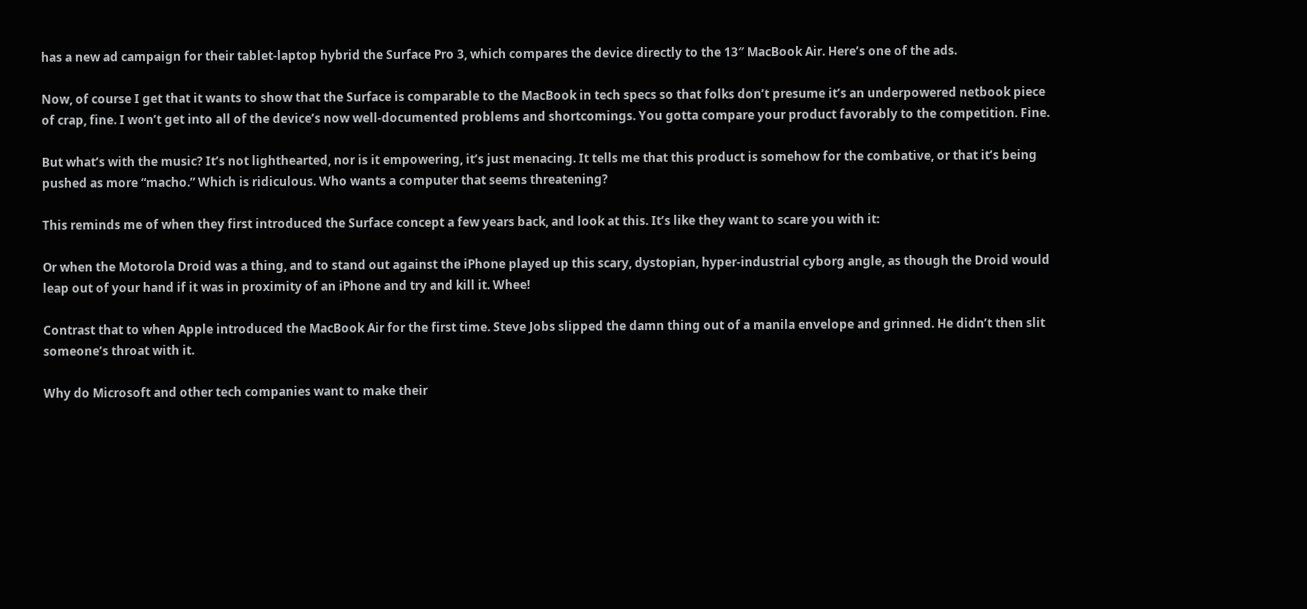has a new ad campaign for their tablet-laptop hybrid the Surface Pro 3, which compares the device directly to the 13″ MacBook Air. Here’s one of the ads.

Now, of course I get that it wants to show that the Surface is comparable to the MacBook in tech specs so that folks don’t presume it’s an underpowered netbook piece of crap, fine. I won’t get into all of the device’s now well-documented problems and shortcomings. You gotta compare your product favorably to the competition. Fine.

But what’s with the music? It’s not lighthearted, nor is it empowering, it’s just menacing. It tells me that this product is somehow for the combative, or that it’s being pushed as more “macho.” Which is ridiculous. Who wants a computer that seems threatening?

This reminds me of when they first introduced the Surface concept a few years back, and look at this. It’s like they want to scare you with it:

Or when the Motorola Droid was a thing, and to stand out against the iPhone played up this scary, dystopian, hyper-industrial cyborg angle, as though the Droid would leap out of your hand if it was in proximity of an iPhone and try and kill it. Whee!

Contrast that to when Apple introduced the MacBook Air for the first time. Steve Jobs slipped the damn thing out of a manila envelope and grinned. He didn’t then slit someone’s throat with it.

Why do Microsoft and other tech companies want to make their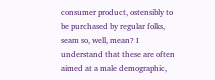consumer product, ostensibly to be purchased by regular folks, seam so, well, mean? I understand that these are often aimed at a male demographic,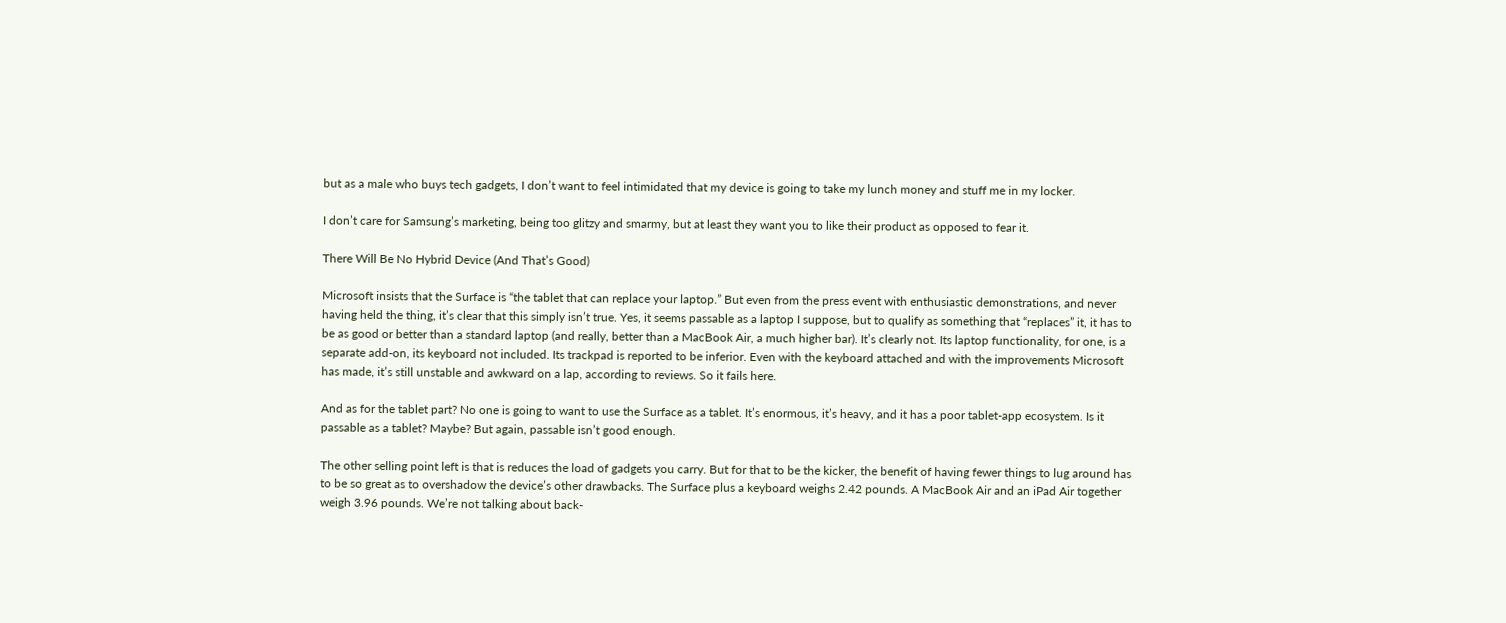but as a male who buys tech gadgets, I don’t want to feel intimidated that my device is going to take my lunch money and stuff me in my locker.

I don’t care for Samsung’s marketing, being too glitzy and smarmy, but at least they want you to like their product as opposed to fear it.

There Will Be No Hybrid Device (And That’s Good)

Microsoft insists that the Surface is “the tablet that can replace your laptop.” But even from the press event with enthusiastic demonstrations, and never having held the thing, it’s clear that this simply isn’t true. Yes, it seems passable as a laptop I suppose, but to qualify as something that “replaces” it, it has to be as good or better than a standard laptop (and really, better than a MacBook Air, a much higher bar). It’s clearly not. Its laptop functionality, for one, is a separate add-on, its keyboard not included. Its trackpad is reported to be inferior. Even with the keyboard attached and with the improvements Microsoft has made, it’s still unstable and awkward on a lap, according to reviews. So it fails here.

And as for the tablet part? No one is going to want to use the Surface as a tablet. It’s enormous, it’s heavy, and it has a poor tablet-app ecosystem. Is it passable as a tablet? Maybe? But again, passable isn’t good enough.

The other selling point left is that is reduces the load of gadgets you carry. But for that to be the kicker, the benefit of having fewer things to lug around has to be so great as to overshadow the device’s other drawbacks. The Surface plus a keyboard weighs 2.42 pounds. A MacBook Air and an iPad Air together weigh 3.96 pounds. We’re not talking about back-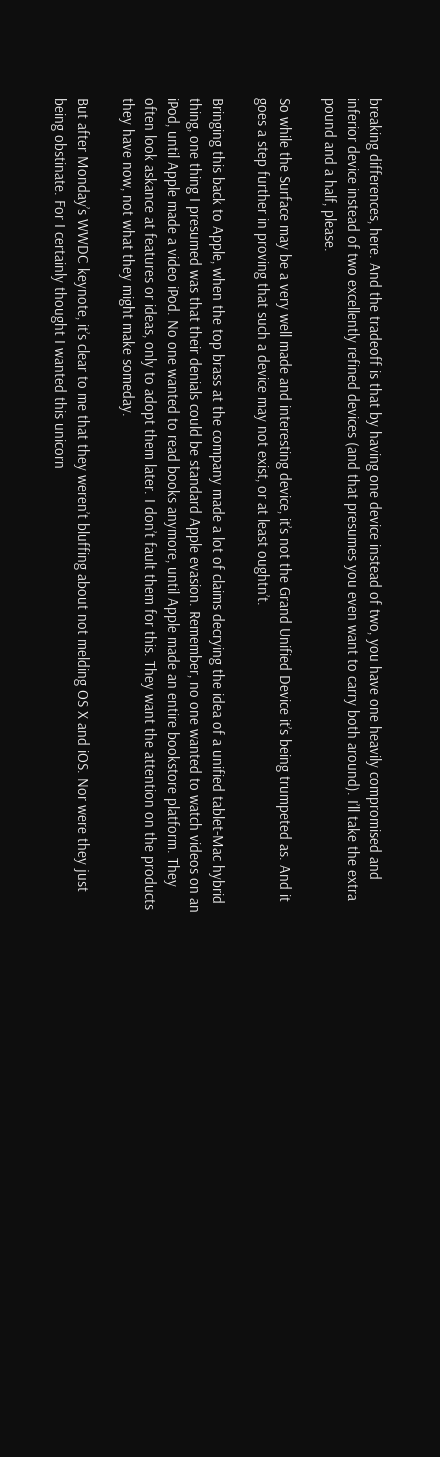breaking differences, here. And the tradeoff is that by having one device instead of two, you have one heavily compromised and inferior device instead of two excellently refined devices (and that presumes you even want to carry both around). I’ll take the extra pound and a half, please.

So while the Surface may be a very well made and interesting device, it’s not the Grand Unified Device it’s being trumpeted as. And it goes a step further in proving that such a device may not exist, or at least oughtn’t.

Bringing this back to Apple, when the top brass at the company made a lot of claims decrying the idea of a unified tablet-Mac hybrid thing, one thing I presumed was that their denials could be standard Apple evasion. Remember, no one wanted to watch videos on an iPod, until Apple made a video iPod. No one wanted to read books anymore, until Apple made an entire bookstore platform. They often look askance at features or ideas, only to adopt them later. I don’t fault them for this. They want the attention on the products they have now, not what they might make someday.

But after Monday’s WWDC keynote, it’s clear to me that they weren’t bluffing about not melding OS X and iOS. Nor were they just being obstinate. For I certainly thought I wanted this unicorn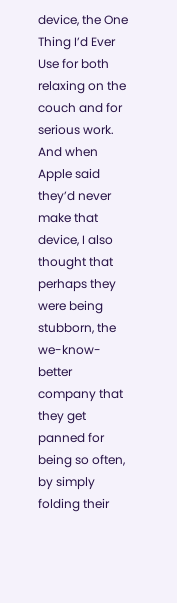device, the One Thing I’d Ever Use for both relaxing on the couch and for serious work. And when Apple said they’d never make that device, I also thought that perhaps they were being stubborn, the we-know-better company that they get panned for being so often, by simply folding their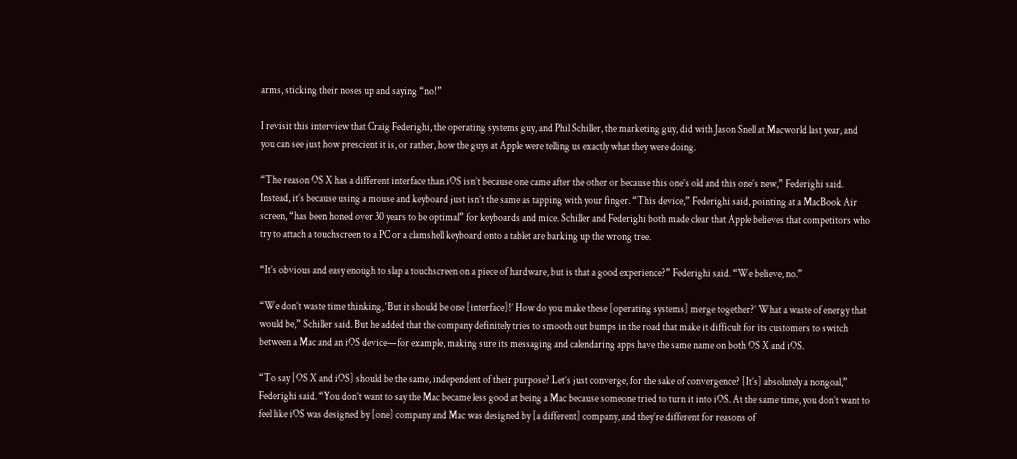arms, sticking their noses up and saying “no!”

I revisit this interview that Craig Federighi, the operating systems guy, and Phil Schiller, the marketing guy, did with Jason Snell at Macworld last year, and you can see just how prescient it is, or rather, how the guys at Apple were telling us exactly what they were doing.

“The reason OS X has a different interface than iOS isn’t because one came after the other or because this one’s old and this one’s new,” Federighi said. Instead, it’s because using a mouse and keyboard just isn’t the same as tapping with your finger. “This device,” Federighi said, pointing at a MacBook Air screen, “has been honed over 30 years to be optimal” for keyboards and mice. Schiller and Federighi both made clear that Apple believes that competitors who try to attach a touchscreen to a PC or a clamshell keyboard onto a tablet are barking up the wrong tree.

“It’s obvious and easy enough to slap a touchscreen on a piece of hardware, but is that a good experience?” Federighi said. “We believe, no.”

“We don’t waste time thinking, ‘But it should be one [interface]!’ How do you make these [operating systems] merge together?’ What a waste of energy that would be,” Schiller said. But he added that the company definitely tries to smooth out bumps in the road that make it difficult for its customers to switch between a Mac and an iOS device—for example, making sure its messaging and calendaring apps have the same name on both OS X and iOS.

“To say [OS X and iOS] should be the same, independent of their purpose? Let’s just converge, for the sake of convergence? [It’s] absolutely a nongoal,” Federighi said. “You don’t want to say the Mac became less good at being a Mac because someone tried to turn it into iOS. At the same time, you don’t want to feel like iOS was designed by [one] company and Mac was designed by [a different] company, and they’re different for reasons of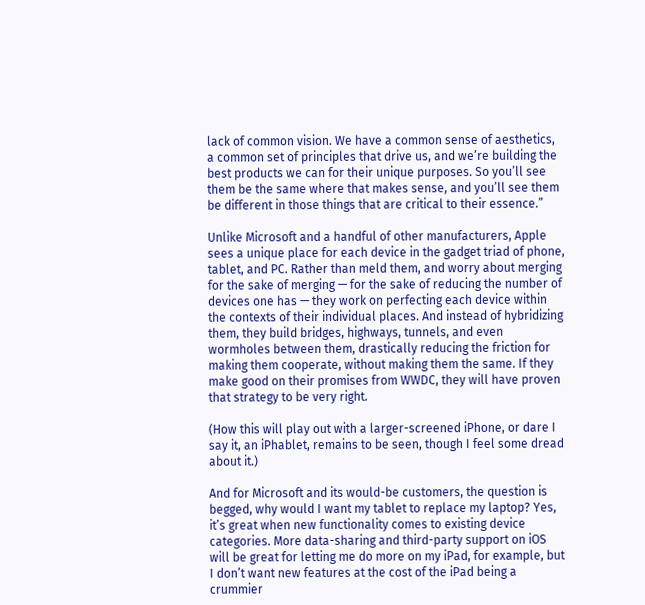lack of common vision. We have a common sense of aesthetics, a common set of principles that drive us, and we’re building the best products we can for their unique purposes. So you’ll see them be the same where that makes sense, and you’ll see them be different in those things that are critical to their essence.”

Unlike Microsoft and a handful of other manufacturers, Apple sees a unique place for each device in the gadget triad of phone, tablet, and PC. Rather than meld them, and worry about merging for the sake of merging — for the sake of reducing the number of devices one has — they work on perfecting each device within the contexts of their individual places. And instead of hybridizing them, they build bridges, highways, tunnels, and even wormholes between them, drastically reducing the friction for making them cooperate, without making them the same. If they make good on their promises from WWDC, they will have proven that strategy to be very right.

(How this will play out with a larger-screened iPhone, or dare I say it, an iPhablet, remains to be seen, though I feel some dread about it.)

And for Microsoft and its would-be customers, the question is begged, why would I want my tablet to replace my laptop? Yes, it’s great when new functionality comes to existing device categories. More data-sharing and third-party support on iOS will be great for letting me do more on my iPad, for example, but I don’t want new features at the cost of the iPad being a crummier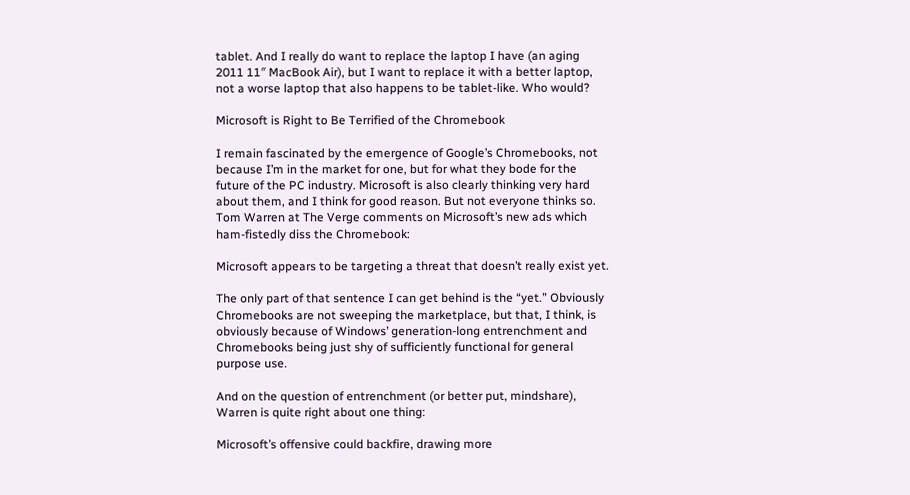tablet. And I really do want to replace the laptop I have (an aging 2011 11″ MacBook Air), but I want to replace it with a better laptop, not a worse laptop that also happens to be tablet-like. Who would?

Microsoft is Right to Be Terrified of the Chromebook

I remain fascinated by the emergence of Google’s Chromebooks, not because I’m in the market for one, but for what they bode for the future of the PC industry. Microsoft is also clearly thinking very hard about them, and I think for good reason. But not everyone thinks so. Tom Warren at The Verge comments on Microsoft’s new ads which ham-fistedly diss the Chromebook:

Microsoft appears to be targeting a threat that doesn’t really exist yet.

The only part of that sentence I can get behind is the “yet.” Obviously Chromebooks are not sweeping the marketplace, but that, I think, is obviously because of Windows’ generation-long entrenchment and Chromebooks being just shy of sufficiently functional for general purpose use.

And on the question of entrenchment (or better put, mindshare), Warren is quite right about one thing:

Microsoft’s offensive could backfire, drawing more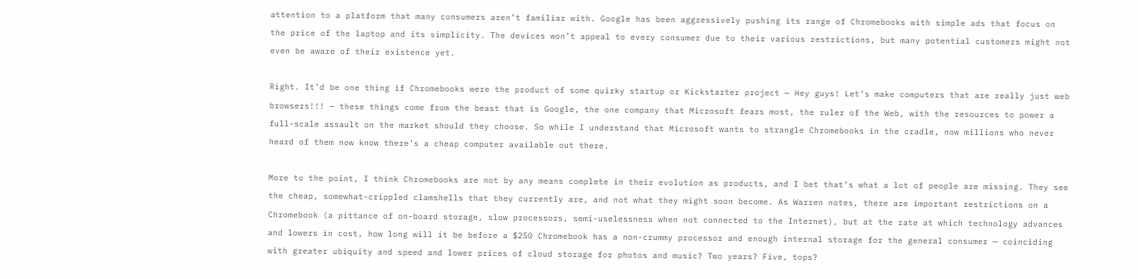attention to a platform that many consumers aren’t familiar with. Google has been aggressively pushing its range of Chromebooks with simple ads that focus on the price of the laptop and its simplicity. The devices won’t appeal to every consumer due to their various restrictions, but many potential customers might not even be aware of their existence yet.

Right. It’d be one thing if Chromebooks were the product of some quirky startup or Kickstarter project — Hey guys! Let’s make computers that are really just web browsers!!! — these things come from the beast that is Google, the one company that Microsoft fears most, the ruler of the Web, with the resources to power a full-scale assault on the market should they choose. So while I understand that Microsoft wants to strangle Chromebooks in the cradle, now millions who never heard of them now know there’s a cheap computer available out there.

More to the point, I think Chromebooks are not by any means complete in their evolution as products, and I bet that’s what a lot of people are missing. They see the cheap, somewhat-crippled clamshells that they currently are, and not what they might soon become. As Warren notes, there are important restrictions on a Chromebook (a pittance of on-board storage, slow processors, semi-uselessness when not connected to the Internet), but at the rate at which technology advances and lowers in cost, how long will it be before a $250 Chromebook has a non-crummy processor and enough internal storage for the general consumer — coinciding with greater ubiquity and speed and lower prices of cloud storage for photos and music? Two years? Five, tops?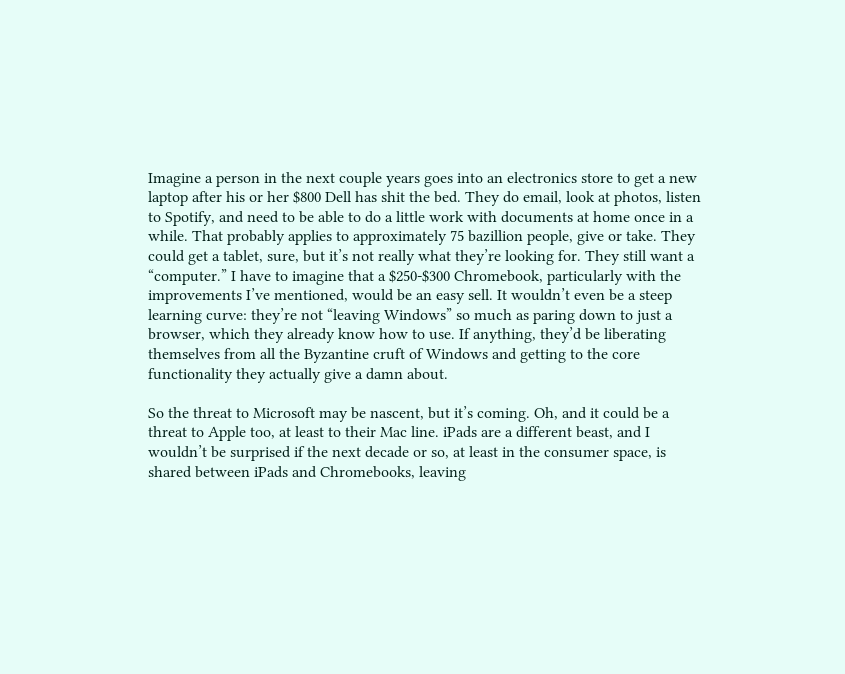Imagine a person in the next couple years goes into an electronics store to get a new laptop after his or her $800 Dell has shit the bed. They do email, look at photos, listen to Spotify, and need to be able to do a little work with documents at home once in a while. That probably applies to approximately 75 bazillion people, give or take. They could get a tablet, sure, but it’s not really what they’re looking for. They still want a “computer.” I have to imagine that a $250-$300 Chromebook, particularly with the improvements I’ve mentioned, would be an easy sell. It wouldn’t even be a steep learning curve: they’re not “leaving Windows” so much as paring down to just a browser, which they already know how to use. If anything, they’d be liberating themselves from all the Byzantine cruft of Windows and getting to the core functionality they actually give a damn about.

So the threat to Microsoft may be nascent, but it’s coming. Oh, and it could be a threat to Apple too, at least to their Mac line. iPads are a different beast, and I wouldn’t be surprised if the next decade or so, at least in the consumer space, is shared between iPads and Chromebooks, leaving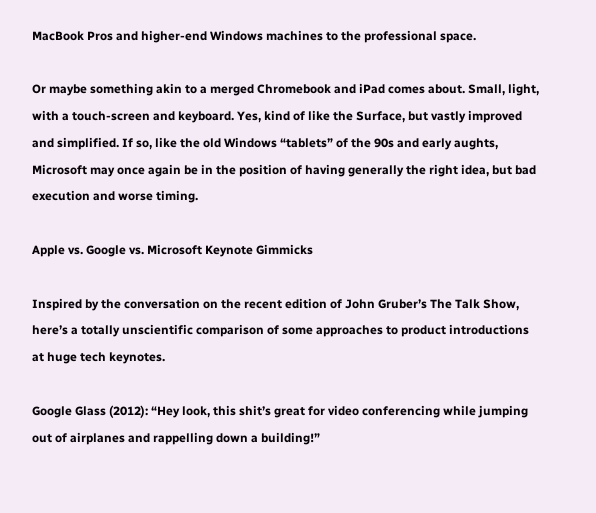MacBook Pros and higher-end Windows machines to the professional space.

Or maybe something akin to a merged Chromebook and iPad comes about. Small, light, with a touch-screen and keyboard. Yes, kind of like the Surface, but vastly improved and simplified. If so, like the old Windows “tablets” of the 90s and early aughts, Microsoft may once again be in the position of having generally the right idea, but bad execution and worse timing.

Apple vs. Google vs. Microsoft Keynote Gimmicks

Inspired by the conversation on the recent edition of John Gruber’s The Talk Show, here’s a totally unscientific comparison of some approaches to product introductions at huge tech keynotes.

Google Glass (2012): “Hey look, this shit’s great for video conferencing while jumping out of airplanes and rappelling down a building!”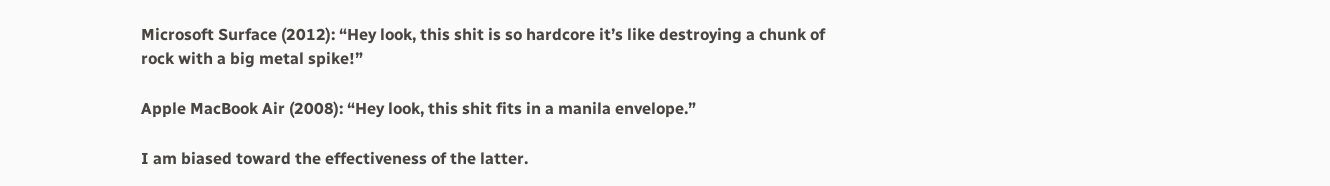Microsoft Surface (2012): “Hey look, this shit is so hardcore it’s like destroying a chunk of rock with a big metal spike!”

Apple MacBook Air (2008): “Hey look, this shit fits in a manila envelope.”

I am biased toward the effectiveness of the latter.